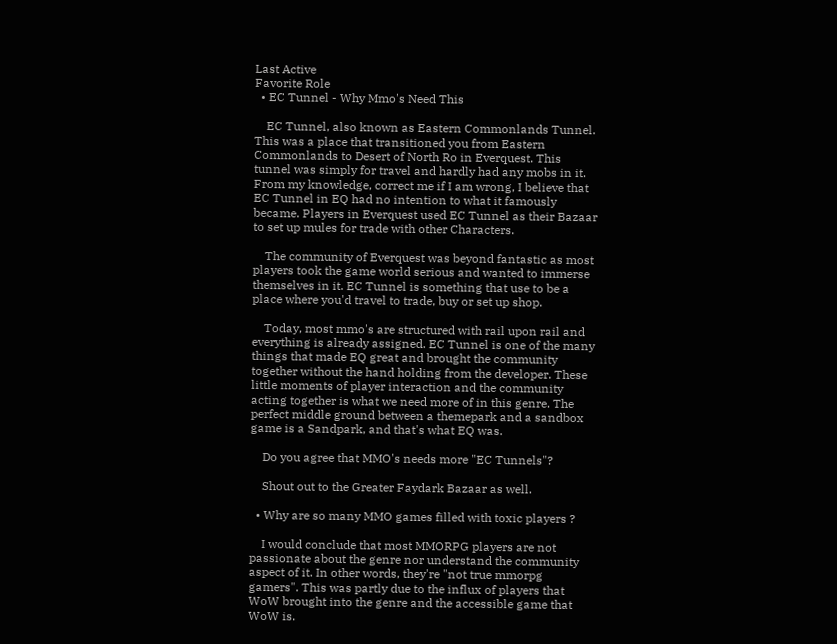Last Active
Favorite Role
  • EC Tunnel - Why Mmo's Need This

    EC Tunnel, also known as Eastern Commonlands Tunnel. This was a place that transitioned you from Eastern Commonlands to Desert of North Ro in Everquest. This tunnel was simply for travel and hardly had any mobs in it. From my knowledge, correct me if I am wrong, I believe that EC Tunnel in EQ had no intention to what it famously became. Players in Everquest used EC Tunnel as their Bazaar to set up mules for trade with other Characters.

    The community of Everquest was beyond fantastic as most players took the game world serious and wanted to immerse themselves in it. EC Tunnel is something that use to be a place where you'd travel to trade, buy or set up shop.

    Today, most mmo's are structured with rail upon rail and everything is already assigned. EC Tunnel is one of the many things that made EQ great and brought the community together without the hand holding from the developer. These little moments of player interaction and the community acting together is what we need more of in this genre. The perfect middle ground between a themepark and a sandbox game is a Sandpark, and that's what EQ was.

    Do you agree that MMO's needs more "EC Tunnels"?

    Shout out to the Greater Faydark Bazaar as well.

  • Why are so many MMO games filled with toxic players ?

    I would conclude that most MMORPG players are not passionate about the genre nor understand the community aspect of it. In other words, they're "not true mmorpg gamers". This was partly due to the influx of players that WoW brought into the genre and the accessible game that WoW is.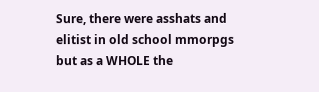Sure, there were asshats and elitist in old school mmorpgs but as a WHOLE the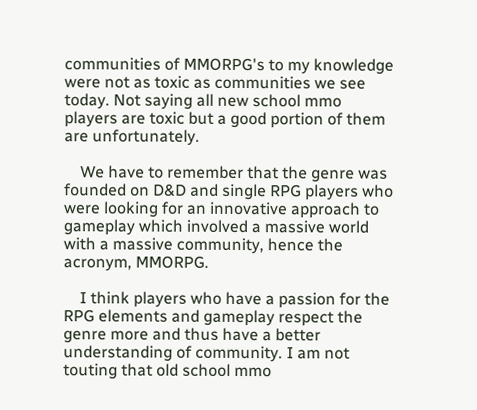communities of MMORPG's to my knowledge were not as toxic as communities we see today. Not saying all new school mmo players are toxic but a good portion of them are unfortunately.

    We have to remember that the genre was founded on D&D and single RPG players who were looking for an innovative approach to gameplay which involved a massive world with a massive community, hence the acronym, MMORPG.

    I think players who have a passion for the RPG elements and gameplay respect the genre more and thus have a better understanding of community. I am not touting that old school mmo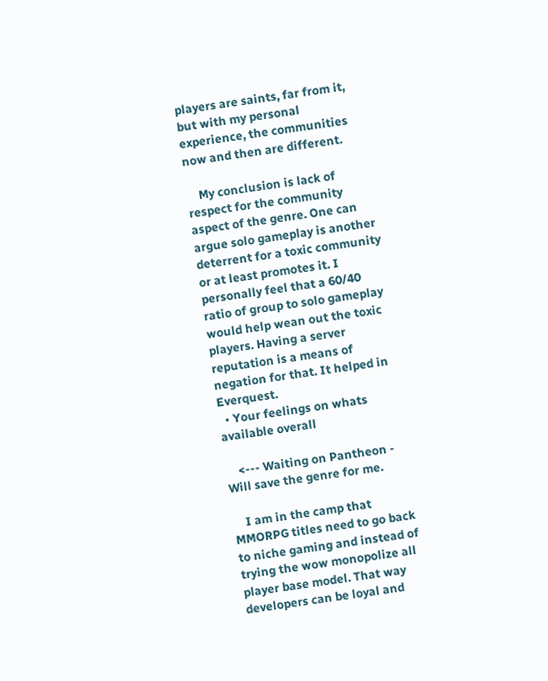players are saints, far from it, but with my personal experience, the communities now and then are different.

    My conclusion is lack of respect for the community aspect of the genre. One can argue solo gameplay is another deterrent for a toxic community or at least promotes it. I personally feel that a 60/40 ratio of group to solo gameplay would help wean out the toxic players. Having a server reputation is a means of negation for that. It helped in Everquest.
  • Your feelings on whats available overall

    <--- Waiting on Pantheon - Will save the genre for me.

    I am in the camp that MMORPG titles need to go back to niche gaming and instead of trying the wow monopolize all player base model. That way developers can be loyal and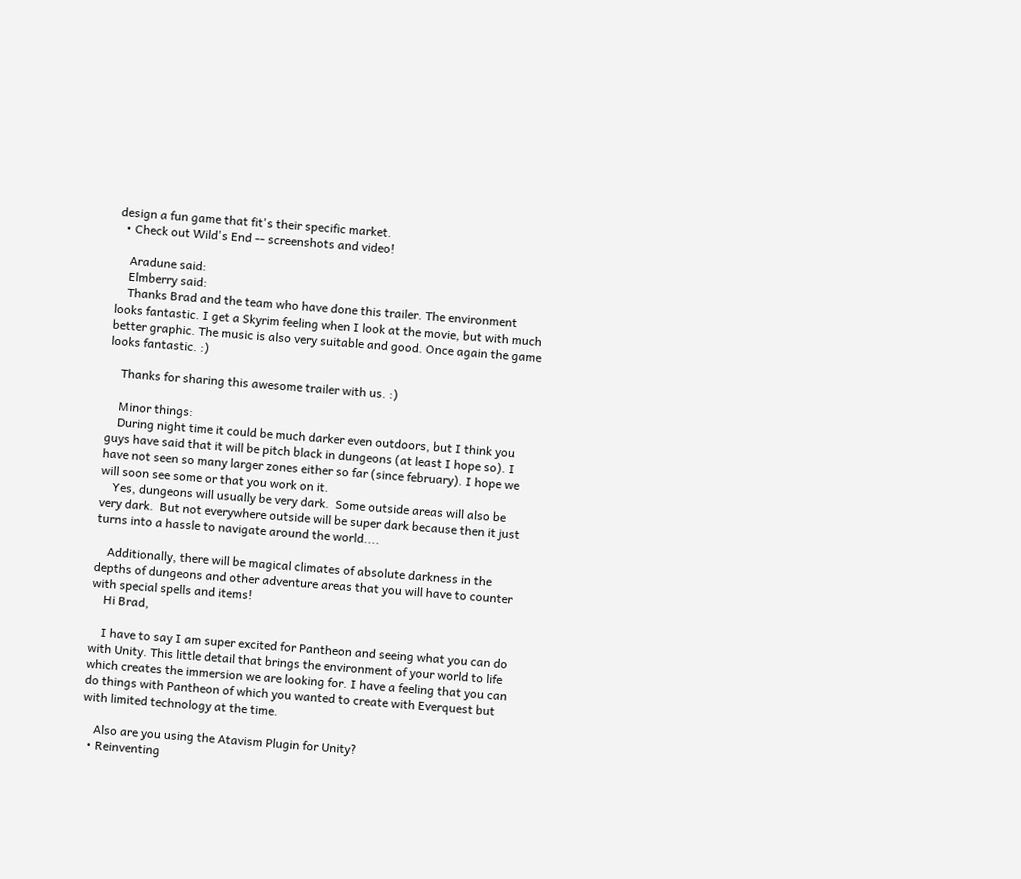design a fun game that fit's their specific market.
  • Check out Wild's End -- screenshots and video!

    Aradune said:
    Elmberry said:
    Thanks Brad and the team who have done this trailer. The environment looks fantastic. I get a Skyrim feeling when I look at the movie, but with much better graphic. The music is also very suitable and good. Once again the game looks fantastic. :)

    Thanks for sharing this awesome trailer with us. :)

    Minor things:
    During night time it could be much darker even outdoors, but I think you guys have said that it will be pitch black in dungeons (at least I hope so). I have not seen so many larger zones either so far (since february). I hope we will soon see some or that you work on it.
    Yes, dungeons will usually be very dark.  Some outside areas will also be very dark.  But not everywhere outside will be super dark because then it just turns into a hassle to navigate around the world....

    Additionally, there will be magical climates of absolute darkness in the depths of dungeons and other adventure areas that you will have to counter with special spells and items!
    Hi Brad,

    I have to say I am super excited for Pantheon and seeing what you can do with Unity. This little detail that brings the environment of your world to life which creates the immersion we are looking for. I have a feeling that you can do things with Pantheon of which you wanted to create with Everquest but with limited technology at the time.

    Also are you using the Atavism Plugin for Unity?
  • Reinventing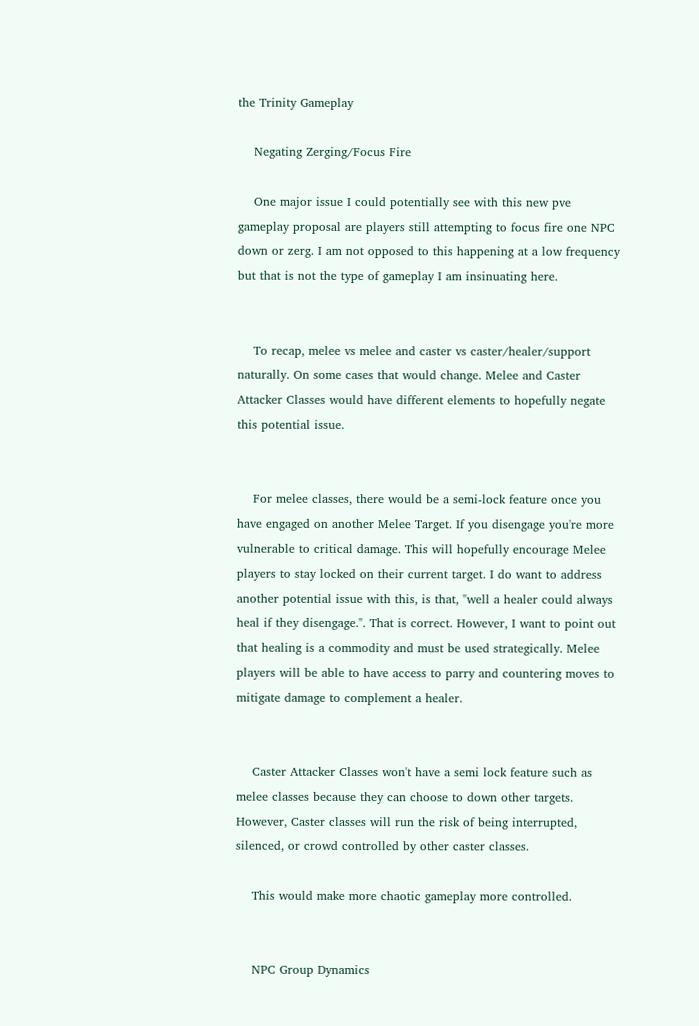the Trinity Gameplay

    Negating Zerging/Focus Fire

    One major issue I could potentially see with this new pve gameplay proposal are players still attempting to focus fire one NPC down or zerg. I am not opposed to this happening at a low frequency but that is not the type of gameplay I am insinuating here.


    To recap, melee vs melee and caster vs caster/healer/support naturally. On some cases that would change. Melee and Caster Attacker Classes would have different elements to hopefully negate this potential issue.


    For melee classes, there would be a semi-lock feature once you have engaged on another Melee Target. If you disengage you're more vulnerable to critical damage. This will hopefully encourage Melee players to stay locked on their current target. I do want to address another potential issue with this, is that, "well a healer could always heal if they disengage.". That is correct. However, I want to point out that healing is a commodity and must be used strategically. Melee players will be able to have access to parry and countering moves to mitigate damage to complement a healer.


    Caster Attacker Classes won't have a semi lock feature such as melee classes because they can choose to down other targets. However, Caster classes will run the risk of being interrupted, silenced, or crowd controlled by other caster classes.

    This would make more chaotic gameplay more controlled.


    NPC Group Dynamics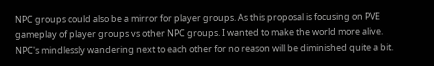NPC groups could also be a mirror for player groups. As this proposal is focusing on PVE gameplay of player groups vs other NPC groups. I wanted to make the world more alive. NPC's mindlessly wandering next to each other for no reason will be diminished quite a bit.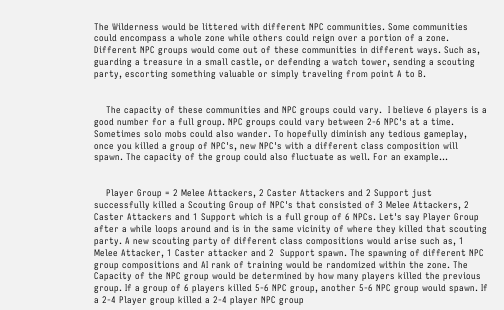The Wilderness would be littered with different NPC communities. Some communities could encompass a whole zone while others could reign over a portion of a zone. Different NPC groups would come out of these communities in different ways. Such as, guarding a treasure in a small castle, or defending a watch tower, sending a scouting party, escorting something valuable or simply traveling from point A to B.


    The capacity of these communities and NPC groups could vary.  I believe 6 players is a good number for a full group. NPC groups could vary between 2-6 NPC's at a time. Sometimes solo mobs could also wander. To hopefully diminish any tedious gameplay, once you killed a group of NPC's, new NPC's with a different class composition will spawn. The capacity of the group could also fluctuate as well. For an example...


    Player Group = 2 Melee Attackers, 2 Caster Attackers and 2 Support just successfully killed a Scouting Group of NPC's that consisted of 3 Melee Attackers, 2 Caster Attackers and 1 Support which is a full group of 6 NPCs. Let's say Player Group after a while loops around and is in the same vicinity of where they killed that scouting party. A new scouting party of different class compositions would arise such as, 1 Melee Attacker, 1 Caster attacker and 2  Support spawn. The spawning of different NPC group compositions and AI rank of training would be randomized within the zone. The Capacity of the NPC group would be determined by how many players killed the previous group. If a group of 6 players killed 5-6 NPC group, another 5-6 NPC group would spawn. If a 2-4 Player group killed a 2-4 player NPC group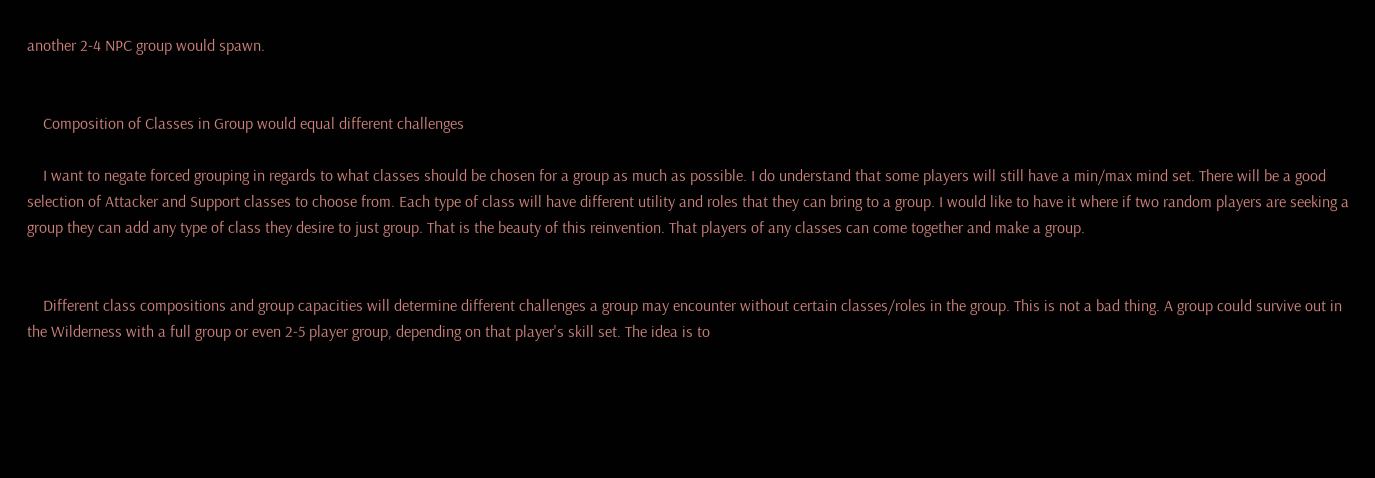another 2-4 NPC group would spawn.


    Composition of Classes in Group would equal different challenges

    I want to negate forced grouping in regards to what classes should be chosen for a group as much as possible. I do understand that some players will still have a min/max mind set. There will be a good selection of Attacker and Support classes to choose from. Each type of class will have different utility and roles that they can bring to a group. I would like to have it where if two random players are seeking a group they can add any type of class they desire to just group. That is the beauty of this reinvention. That players of any classes can come together and make a group.


    Different class compositions and group capacities will determine different challenges a group may encounter without certain classes/roles in the group. This is not a bad thing. A group could survive out in the Wilderness with a full group or even 2-5 player group, depending on that player's skill set. The idea is to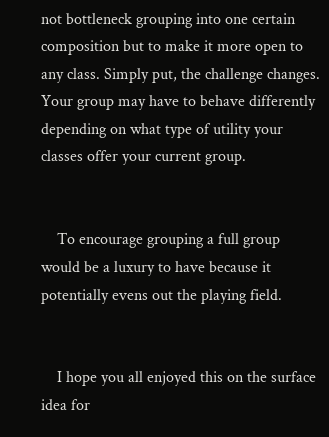not bottleneck grouping into one certain composition but to make it more open to any class. Simply put, the challenge changes. Your group may have to behave differently depending on what type of utility your classes offer your current group.


    To encourage grouping a full group would be a luxury to have because it potentially evens out the playing field.


    I hope you all enjoyed this on the surface idea for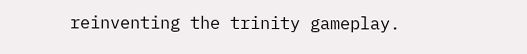reinventing the trinity gameplay.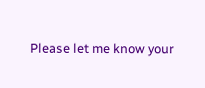Please let me know your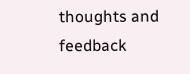thoughts and feedback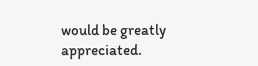would be greatly appreciated.